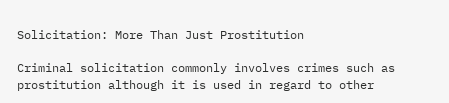Solicitation: More Than Just Prostitution

Criminal solicitation commonly involves crimes such as prostitution although it is used in regard to other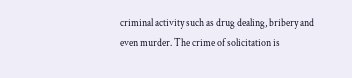criminal activity such as drug dealing, bribery and even murder. The crime of solicitation is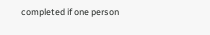completed if one person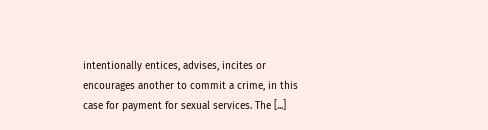intentionally entices, advises, incites or encourages another to commit a crime, in this case for payment for sexual services. The [...]